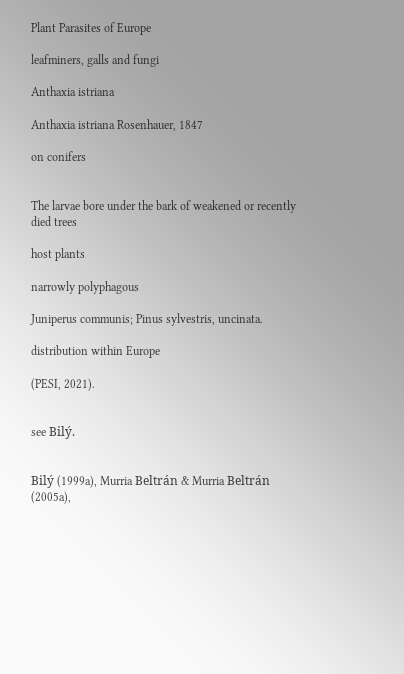Plant Parasites of Europe

leafminers, galls and fungi

Anthaxia istriana

Anthaxia istriana Rosenhauer, 1847

on conifers


The larvae bore under the bark of weakened or recently died trees

host plants

narrowly polyphagous

Juniperus communis; Pinus sylvestris, uncinata.

distribution within Europe

(PESI, 2021).


see Bilý.


Bilý (1999a), Murria Beltrán & Murria Beltrán (2005a),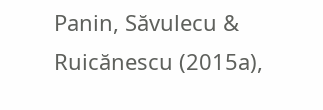Panin, Săvulecu & Ruicănescu (2015a),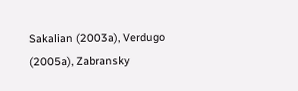Sakalian (2003a), Verdugo (2005a), Zabransky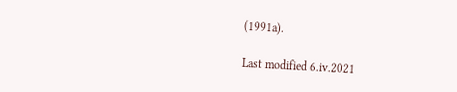(1991a).

Last modified 6.iv.2021